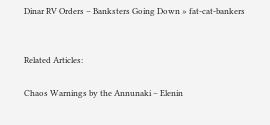Dinar RV Orders – Banksters Going Down » fat-cat-bankers


Related Articles:

Chaos Warnings by the Annunaki – Elenin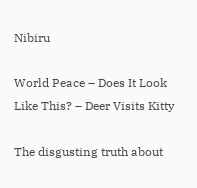Nibiru

World Peace – Does It Look Like This? – Deer Visits Kitty

The disgusting truth about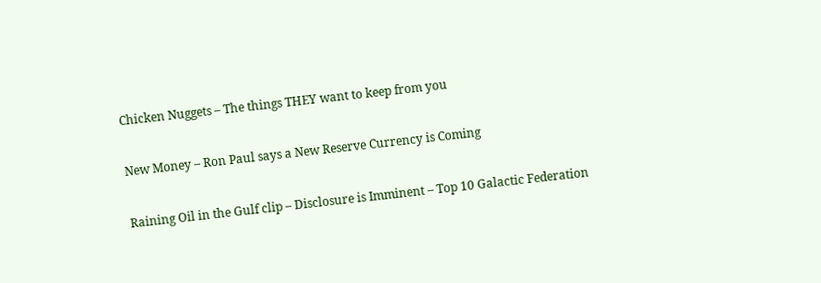Chicken Nuggets – The things THEY want to keep from you

New Money – Ron Paul says a New Reserve Currency is Coming

Raining Oil in the Gulf clip – Disclosure is Imminent – Top 10 Galactic Federation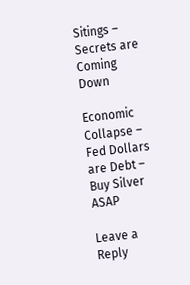Sitings – Secrets are Coming Down

Economic Collapse – Fed Dollars are Debt – Buy Silver ASAP

Leave a Reply